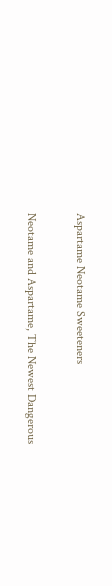Aspartame Neotame Sweeteners

Neotame and Aspartame, The Newest Dangerous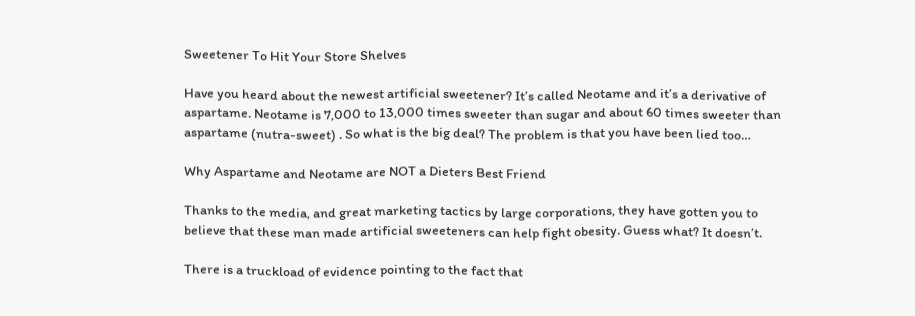Sweetener To Hit Your Store Shelves

Have you heard about the newest artificial sweetener? It’s called Neotame and it’s a derivative of aspartame. Neotame is 7,000 to 13,000 times sweeter than sugar and about 60 times sweeter than aspartame (nutra-sweet) . So what is the big deal? The problem is that you have been lied too…

Why Aspartame and Neotame are NOT a Dieters Best Friend

Thanks to the media, and great marketing tactics by large corporations, they have gotten you to believe that these man made artificial sweeteners can help fight obesity. Guess what? It doesn’t.

There is a truckload of evidence pointing to the fact that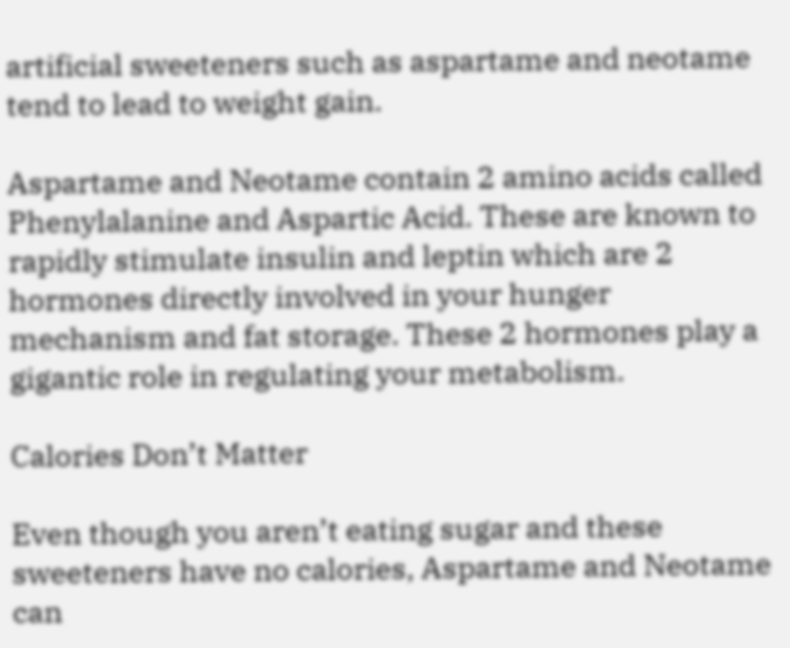artificial sweeteners such as aspartame and neotame tend to lead to weight gain.

Aspartame and Neotame contain 2 amino acids called Phenylalanine and Aspartic Acid. These are known to rapidly stimulate insulin and leptin which are 2 hormones directly involved in your hunger mechanism and fat storage. These 2 hormones play a gigantic role in regulating your metabolism.

Calories Don’t Matter

Even though you aren’t eating sugar and these sweeteners have no calories, Aspartame and Neotame can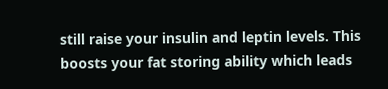still raise your insulin and leptin levels. This boosts your fat storing ability which leads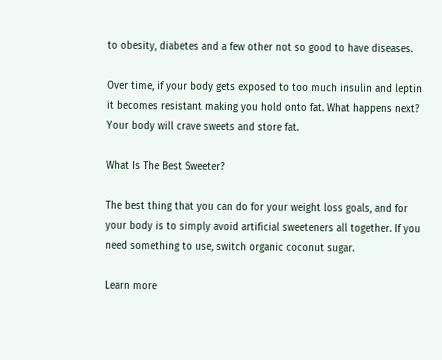to obesity, diabetes and a few other not so good to have diseases.

Over time, if your body gets exposed to too much insulin and leptin it becomes resistant making you hold onto fat. What happens next? Your body will crave sweets and store fat.

What Is The Best Sweeter?

The best thing that you can do for your weight loss goals, and for your body is to simply avoid artificial sweeteners all together. If you need something to use, switch organic coconut sugar.

Learn more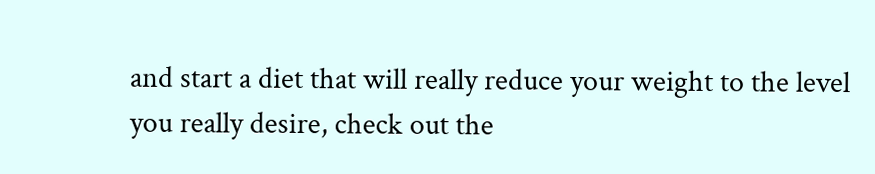and start a diet that will really reduce your weight to the level you really desire, check out the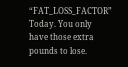“FAT_LOSS_FACTOR” Today. You only have those extra pounds to lose.